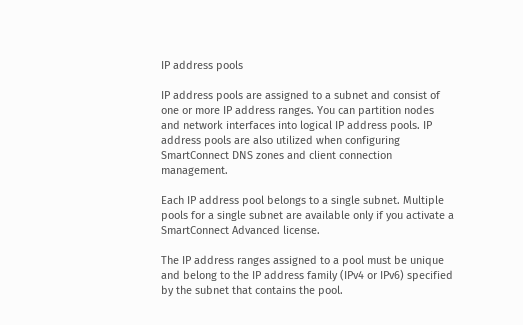IP address pools

IP address pools are assigned to a subnet and consist of one or more IP address ranges. You can partition nodes and network interfaces into logical IP address pools. IP address pools are also utilized when configuring SmartConnect DNS zones and client connection management.

Each IP address pool belongs to a single subnet. Multiple pools for a single subnet are available only if you activate a SmartConnect Advanced license.

The IP address ranges assigned to a pool must be unique and belong to the IP address family (IPv4 or IPv6) specified by the subnet that contains the pool.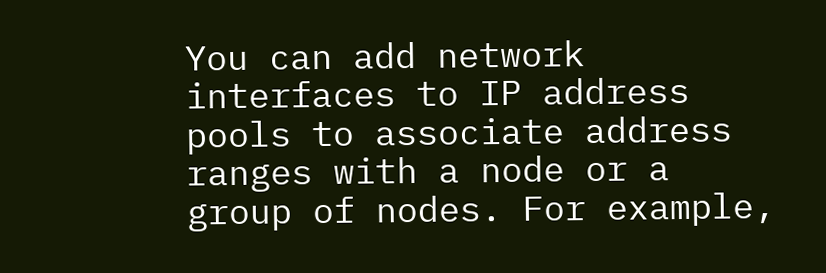You can add network interfaces to IP address pools to associate address ranges with a node or a group of nodes. For example,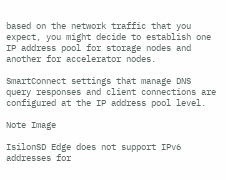based on the network traffic that you expect, you might decide to establish one IP address pool for storage nodes and another for accelerator nodes.

SmartConnect settings that manage DNS query responses and client connections are configured at the IP address pool level.

Note Image

IsilonSD Edge does not support IPv6 addresses for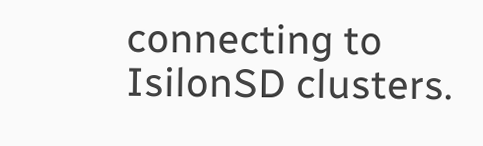connecting to IsilonSD clusters.